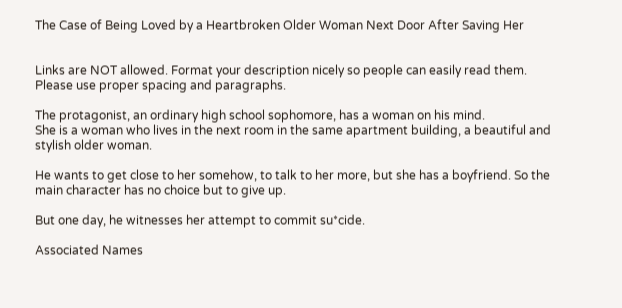The Case of Being Loved by a Heartbroken Older Woman Next Door After Saving Her


Links are NOT allowed. Format your description nicely so people can easily read them. Please use proper spacing and paragraphs.

The protagonist, an ordinary high school sophomore, has a woman on his mind.
She is a woman who lives in the next room in the same apartment building, a beautiful and stylish older woman.

He wants to get close to her somehow, to talk to her more, but she has a boyfriend. So the main character has no choice but to give up.

But one day, he witnesses her attempt to commit su*cide.

Associated Names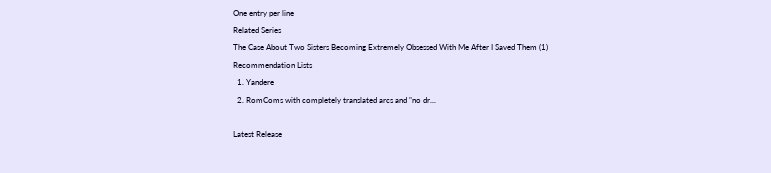One entry per line
Related Series
The Case About Two Sisters Becoming Extremely Obsessed With Me After I Saved Them (1)
Recommendation Lists
  1. Yandere
  2. RomComs with completely translated arcs and "no dr...

Latest Release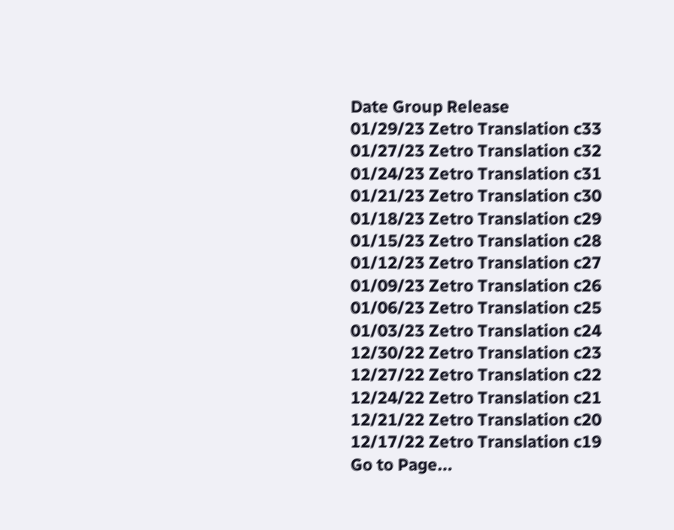Date Group Release
01/29/23 Zetro Translation c33
01/27/23 Zetro Translation c32
01/24/23 Zetro Translation c31
01/21/23 Zetro Translation c30
01/18/23 Zetro Translation c29
01/15/23 Zetro Translation c28
01/12/23 Zetro Translation c27
01/09/23 Zetro Translation c26
01/06/23 Zetro Translation c25
01/03/23 Zetro Translation c24
12/30/22 Zetro Translation c23
12/27/22 Zetro Translation c22
12/24/22 Zetro Translation c21
12/21/22 Zetro Translation c20
12/17/22 Zetro Translation c19
Go to Page...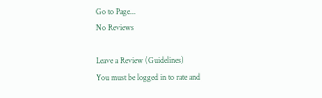Go to Page...
No Reviews

Leave a Review (Guidelines)
You must be logged in to rate and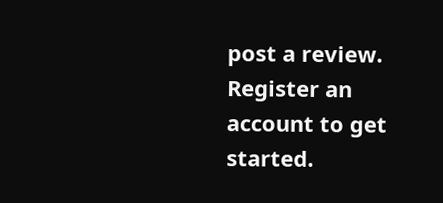post a review. Register an account to get started.